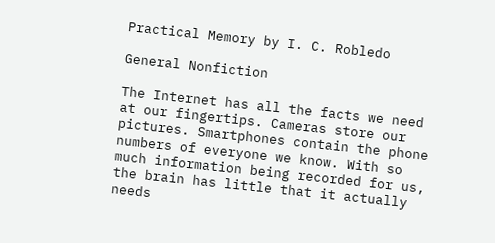Practical Memory by I. C. Robledo

General Nonfiction

The Internet has all the facts we need at our fingertips. Cameras store our pictures. Smartphones contain the phone numbers of everyone we know. With so much information being recorded for us, the brain has little that it actually needs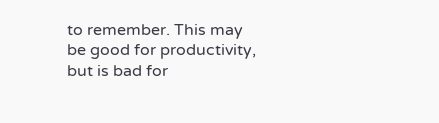to remember. This may be good for productivity, but is bad for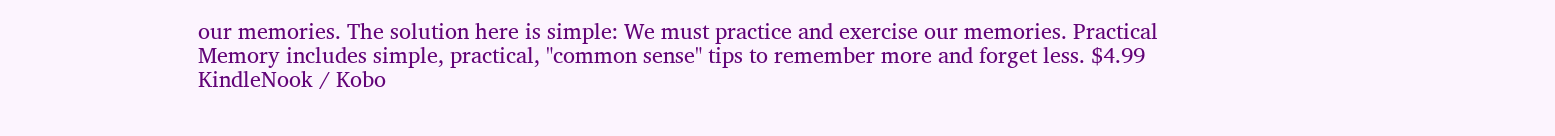our memories. The solution here is simple: We must practice and exercise our memories. Practical Memory includes simple, practical, "common sense" tips to remember more and forget less. $4.99 KindleNook / Kobo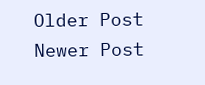Older Post Newer Post